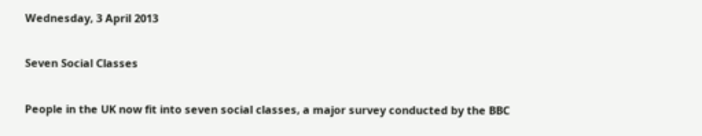Wednesday, 3 April 2013

Seven Social Classes

People in the UK now fit into seven social classes, a major survey conducted by the BBC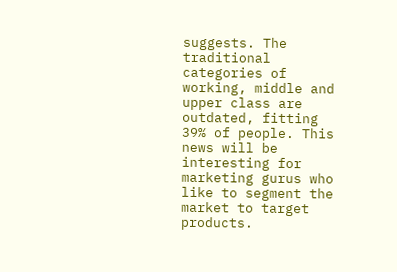suggests. The traditional categories of working, middle and upper class are outdated, fitting 39% of people. This news will be interesting for marketing gurus who like to segment the market to target products.